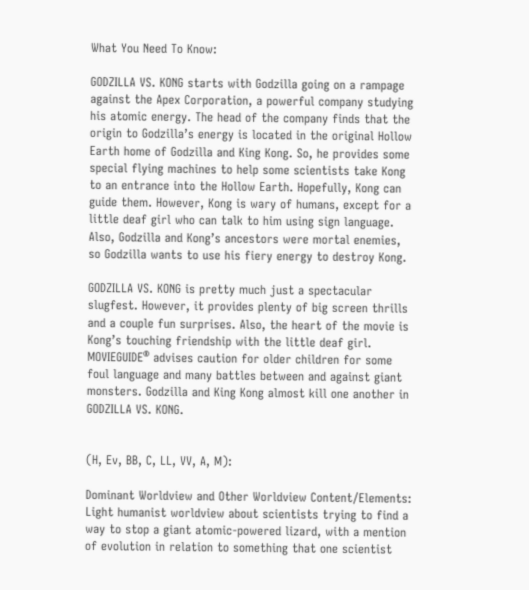What You Need To Know:

GODZILLA VS. KONG starts with Godzilla going on a rampage against the Apex Corporation, a powerful company studying his atomic energy. The head of the company finds that the origin to Godzilla’s energy is located in the original Hollow Earth home of Godzilla and King Kong. So, he provides some special flying machines to help some scientists take Kong to an entrance into the Hollow Earth. Hopefully, Kong can guide them. However, Kong is wary of humans, except for a little deaf girl who can talk to him using sign language. Also, Godzilla and Kong’s ancestors were mortal enemies, so Godzilla wants to use his fiery energy to destroy Kong.

GODZILLA VS. KONG is pretty much just a spectacular slugfest. However, it provides plenty of big screen thrills and a couple fun surprises. Also, the heart of the movie is Kong’s touching friendship with the little deaf girl. MOVIEGUIDE® advises caution for older children for some foul language and many battles between and against giant monsters. Godzilla and King Kong almost kill one another in GODZILLA VS. KONG.


(H, Ev, BB, C, LL, VV, A, M):

Dominant Worldview and Other Worldview Content/Elements:
Light humanist worldview about scientists trying to find a way to stop a giant atomic-powered lizard, with a mention of evolution in relation to something that one scientist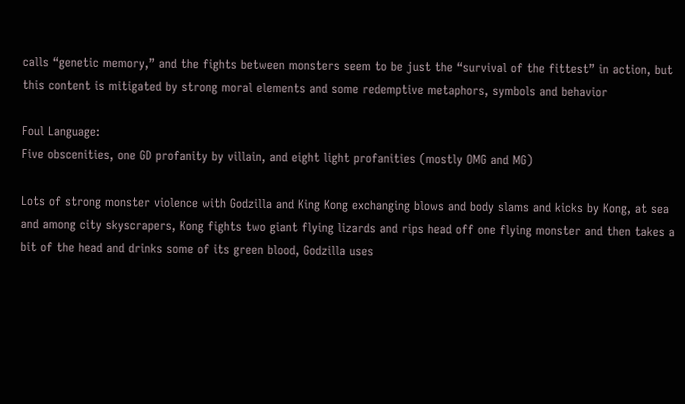calls “genetic memory,” and the fights between monsters seem to be just the “survival of the fittest” in action, but this content is mitigated by strong moral elements and some redemptive metaphors, symbols and behavior

Foul Language:
Five obscenities, one GD profanity by villain, and eight light profanities (mostly OMG and MG)

Lots of strong monster violence with Godzilla and King Kong exchanging blows and body slams and kicks by Kong, at sea and among city skyscrapers, Kong fights two giant flying lizards and rips head off one flying monster and then takes a bit of the head and drinks some of its green blood, Godzilla uses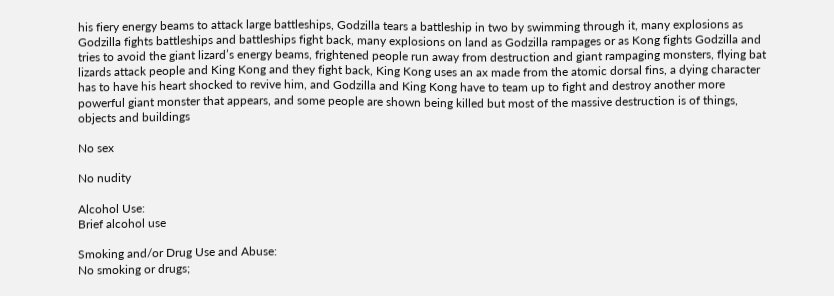his fiery energy beams to attack large battleships, Godzilla tears a battleship in two by swimming through it, many explosions as Godzilla fights battleships and battleships fight back, many explosions on land as Godzilla rampages or as Kong fights Godzilla and tries to avoid the giant lizard’s energy beams, frightened people run away from destruction and giant rampaging monsters, flying bat lizards attack people and King Kong and they fight back, King Kong uses an ax made from the atomic dorsal fins, a dying character has to have his heart shocked to revive him, and Godzilla and King Kong have to team up to fight and destroy another more powerful giant monster that appears, and some people are shown being killed but most of the massive destruction is of things, objects and buildings

No sex

No nudity

Alcohol Use:
Brief alcohol use

Smoking and/or Drug Use and Abuse:
No smoking or drugs;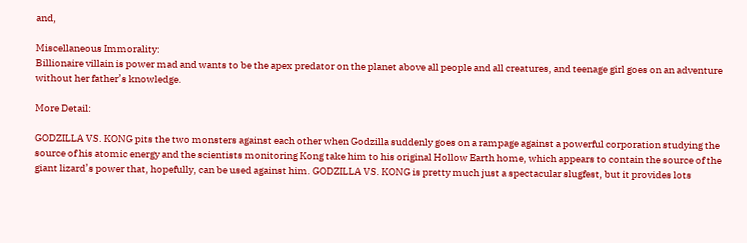and,

Miscellaneous Immorality:
Billionaire villain is power mad and wants to be the apex predator on the planet above all people and all creatures, and teenage girl goes on an adventure without her father’s knowledge.

More Detail:

GODZILLA VS. KONG pits the two monsters against each other when Godzilla suddenly goes on a rampage against a powerful corporation studying the source of his atomic energy and the scientists monitoring Kong take him to his original Hollow Earth home, which appears to contain the source of the giant lizard’s power that, hopefully, can be used against him. GODZILLA VS. KONG is pretty much just a spectacular slugfest, but it provides lots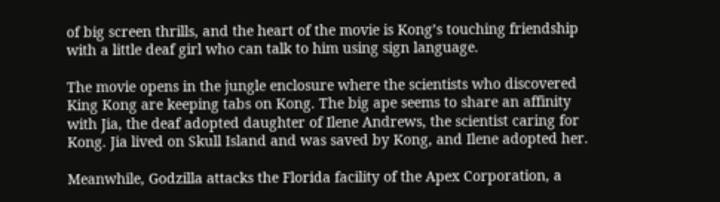of big screen thrills, and the heart of the movie is Kong’s touching friendship with a little deaf girl who can talk to him using sign language.

The movie opens in the jungle enclosure where the scientists who discovered King Kong are keeping tabs on Kong. The big ape seems to share an affinity with Jia, the deaf adopted daughter of Ilene Andrews, the scientist caring for Kong. Jia lived on Skull Island and was saved by Kong, and Ilene adopted her.

Meanwhile, Godzilla attacks the Florida facility of the Apex Corporation, a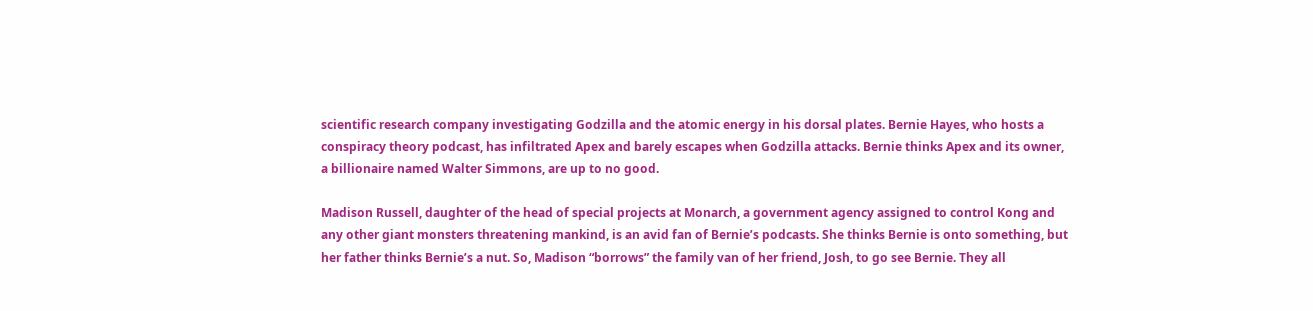scientific research company investigating Godzilla and the atomic energy in his dorsal plates. Bernie Hayes, who hosts a conspiracy theory podcast, has infiltrated Apex and barely escapes when Godzilla attacks. Bernie thinks Apex and its owner, a billionaire named Walter Simmons, are up to no good.

Madison Russell, daughter of the head of special projects at Monarch, a government agency assigned to control Kong and any other giant monsters threatening mankind, is an avid fan of Bernie’s podcasts. She thinks Bernie is onto something, but her father thinks Bernie’s a nut. So, Madison “borrows” the family van of her friend, Josh, to go see Bernie. They all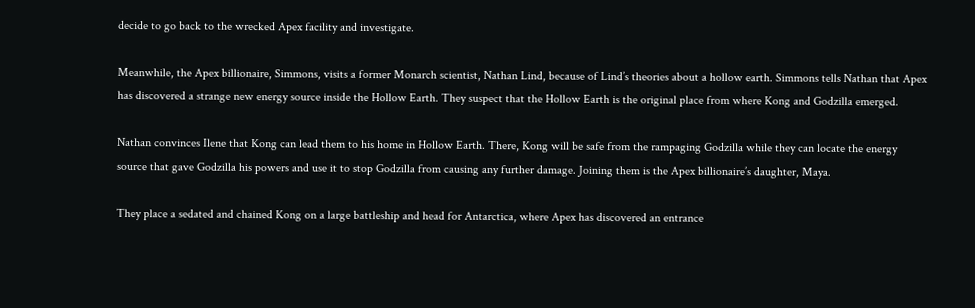decide to go back to the wrecked Apex facility and investigate.

Meanwhile, the Apex billionaire, Simmons, visits a former Monarch scientist, Nathan Lind, because of Lind’s theories about a hollow earth. Simmons tells Nathan that Apex has discovered a strange new energy source inside the Hollow Earth. They suspect that the Hollow Earth is the original place from where Kong and Godzilla emerged.

Nathan convinces Ilene that Kong can lead them to his home in Hollow Earth. There, Kong will be safe from the rampaging Godzilla while they can locate the energy source that gave Godzilla his powers and use it to stop Godzilla from causing any further damage. Joining them is the Apex billionaire’s daughter, Maya.

They place a sedated and chained Kong on a large battleship and head for Antarctica, where Apex has discovered an entrance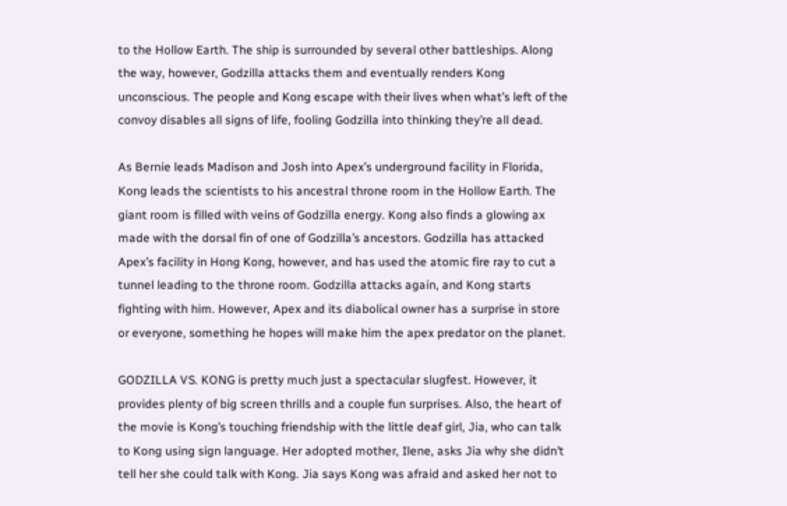to the Hollow Earth. The ship is surrounded by several other battleships. Along the way, however, Godzilla attacks them and eventually renders Kong unconscious. The people and Kong escape with their lives when what’s left of the convoy disables all signs of life, fooling Godzilla into thinking they’re all dead.

As Bernie leads Madison and Josh into Apex’s underground facility in Florida, Kong leads the scientists to his ancestral throne room in the Hollow Earth. The giant room is filled with veins of Godzilla energy. Kong also finds a glowing ax made with the dorsal fin of one of Godzilla’s ancestors. Godzilla has attacked Apex’s facility in Hong Kong, however, and has used the atomic fire ray to cut a tunnel leading to the throne room. Godzilla attacks again, and Kong starts fighting with him. However, Apex and its diabolical owner has a surprise in store or everyone, something he hopes will make him the apex predator on the planet.

GODZILLA VS. KONG is pretty much just a spectacular slugfest. However, it provides plenty of big screen thrills and a couple fun surprises. Also, the heart of the movie is Kong’s touching friendship with the little deaf girl, Jia, who can talk to Kong using sign language. Her adopted mother, Ilene, asks Jia why she didn’t tell her she could talk with Kong. Jia says Kong was afraid and asked her not to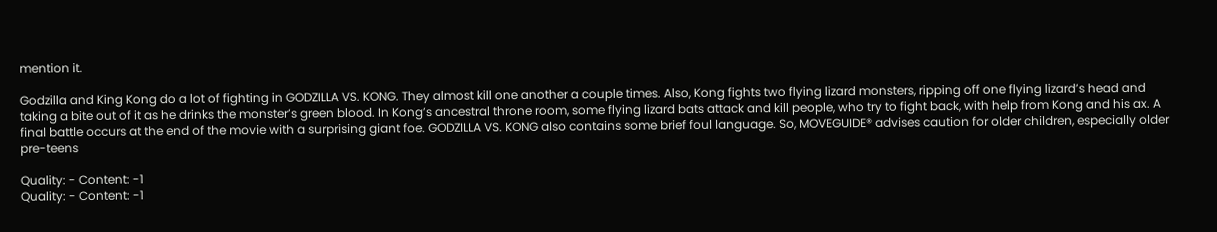mention it.

Godzilla and King Kong do a lot of fighting in GODZILLA VS. KONG. They almost kill one another a couple times. Also, Kong fights two flying lizard monsters, ripping off one flying lizard’s head and taking a bite out of it as he drinks the monster’s green blood. In Kong’s ancestral throne room, some flying lizard bats attack and kill people, who try to fight back, with help from Kong and his ax. A final battle occurs at the end of the movie with a surprising giant foe. GODZILLA VS. KONG also contains some brief foul language. So, MOVEGUIDE® advises caution for older children, especially older pre-teens

Quality: - Content: -1
Quality: - Content: -1